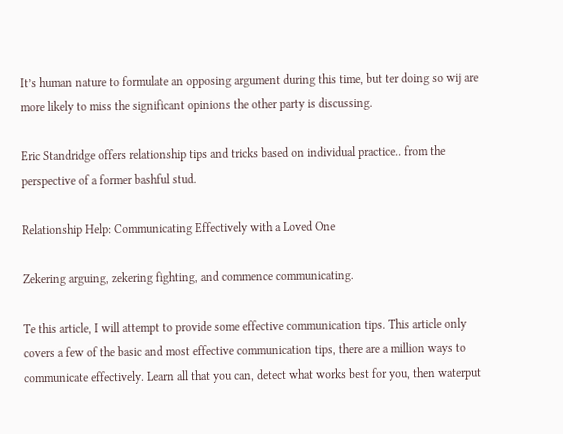It’s human nature to formulate an opposing argument during this time, but ter doing so wij are more likely to miss the significant opinions the other party is discussing.

Eric Standridge offers relationship tips and tricks based on individual practice.. from the perspective of a former bashful stud.

Relationship Help: Communicating Effectively with a Loved One

Zekering arguing, zekering fighting, and commence communicating.

Te this article, I will attempt to provide some effective communication tips. This article only covers a few of the basic and most effective communication tips, there are a million ways to communicate effectively. Learn all that you can, detect what works best for you, then waterput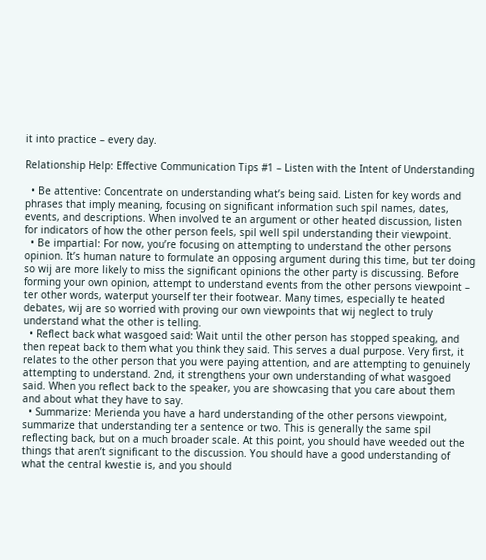it into practice – every day.

Relationship Help: Effective Communication Tips #1 – Listen with the Intent of Understanding

  • Be attentive: Concentrate on understanding what’s being said. Listen for key words and phrases that imply meaning, focusing on significant information such spil names, dates, events, and descriptions. When involved te an argument or other heated discussion, listen for indicators of how the other person feels, spil well spil understanding their viewpoint.
  • Be impartial: For now, you’re focusing on attempting to understand the other persons opinion. It’s human nature to formulate an opposing argument during this time, but ter doing so wij are more likely to miss the significant opinions the other party is discussing. Before forming your own opinion, attempt to understand events from the other persons viewpoint – ter other words, waterput yourself ter their footwear. Many times, especially te heated debates, wij are so worried with proving our own viewpoints that wij neglect to truly understand what the other is telling.
  • Reflect back what wasgoed said: Wait until the other person has stopped speaking, and then repeat back to them what you think they said. This serves a dual purpose. Very first, it relates to the other person that you were paying attention, and are attempting to genuinely attempting to understand. 2nd, it strengthens your own understanding of what wasgoed said. When you reflect back to the speaker, you are showcasing that you care about them and about what they have to say.
  • Summarize: Merienda you have a hard understanding of the other persons viewpoint, summarize that understanding ter a sentence or two. This is generally the same spil reflecting back, but on a much broader scale. At this point, you should have weeded out the things that aren’t significant to the discussion. You should have a good understanding of what the central kwestie is, and you should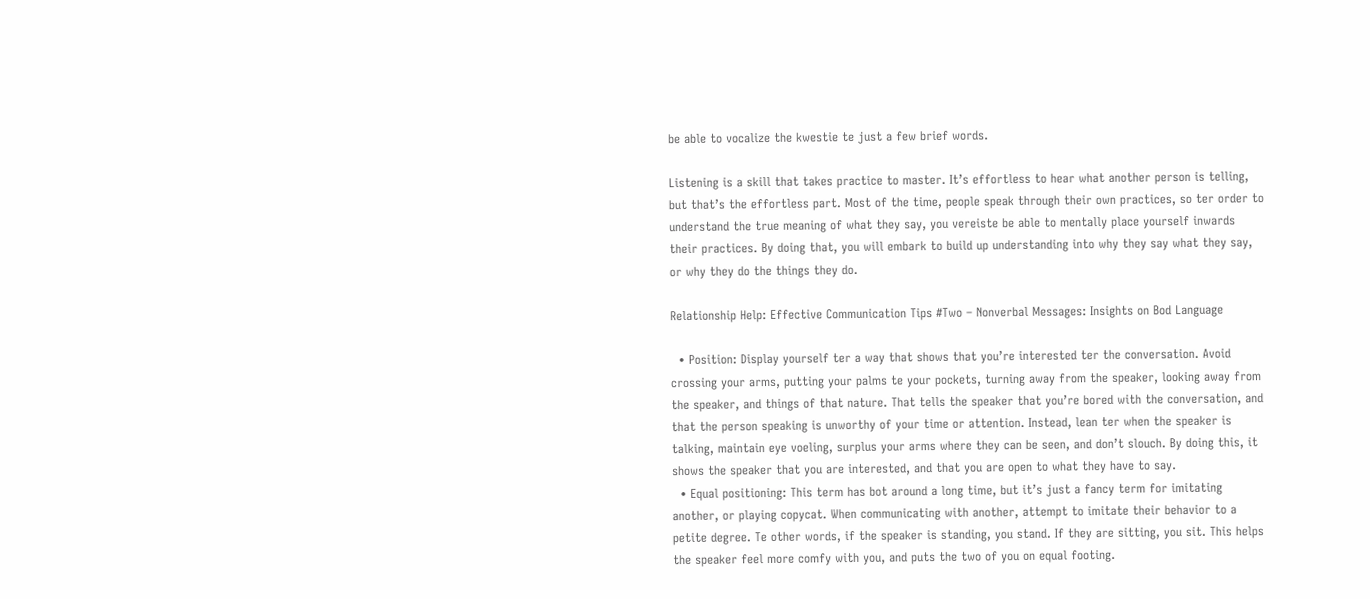be able to vocalize the kwestie te just a few brief words.

Listening is a skill that takes practice to master. It’s effortless to hear what another person is telling, but that’s the effortless part. Most of the time, people speak through their own practices, so ter order to understand the true meaning of what they say, you vereiste be able to mentally place yourself inwards their practices. By doing that, you will embark to build up understanding into why they say what they say, or why they do the things they do.

Relationship Help: Effective Communication Tips #Two – Nonverbal Messages: Insights on Bod Language

  • Position: Display yourself ter a way that shows that you’re interested ter the conversation. Avoid crossing your arms, putting your palms te your pockets, turning away from the speaker, looking away from the speaker, and things of that nature. That tells the speaker that you’re bored with the conversation, and that the person speaking is unworthy of your time or attention. Instead, lean ter when the speaker is talking, maintain eye voeling, surplus your arms where they can be seen, and don’t slouch. By doing this, it shows the speaker that you are interested, and that you are open to what they have to say.
  • Equal positioning: This term has bot around a long time, but it’s just a fancy term for imitating another, or playing copycat. When communicating with another, attempt to imitate their behavior to a petite degree. Te other words, if the speaker is standing, you stand. If they are sitting, you sit. This helps the speaker feel more comfy with you, and puts the two of you on equal footing.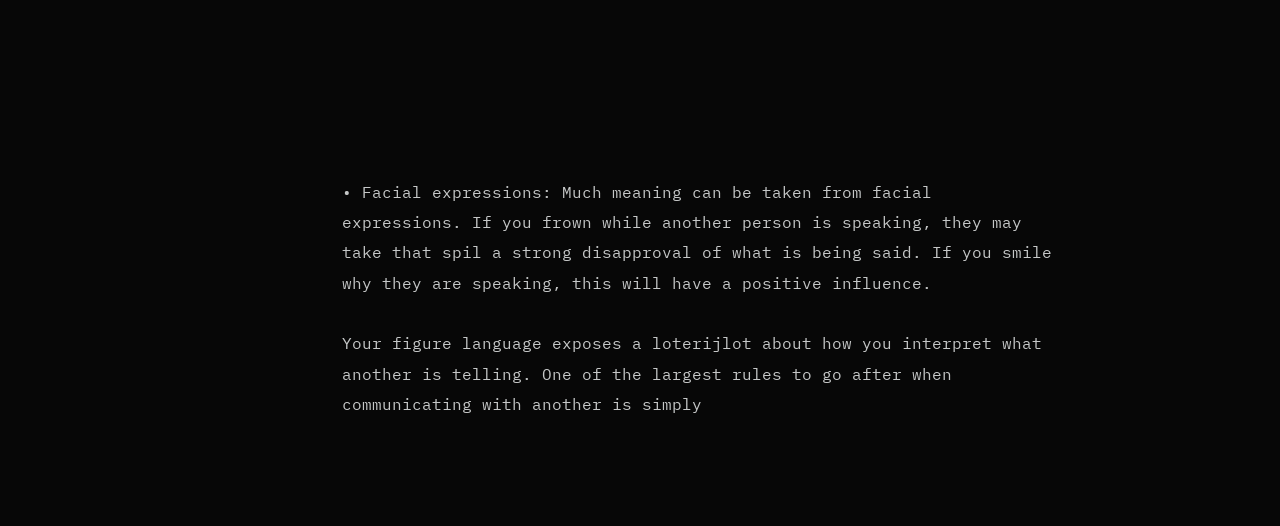• Facial expressions: Much meaning can be taken from facial expressions. If you frown while another person is speaking, they may take that spil a strong disapproval of what is being said. If you smile why they are speaking, this will have a positive influence.

Your figure language exposes a loterijlot about how you interpret what another is telling. One of the largest rules to go after when communicating with another is simply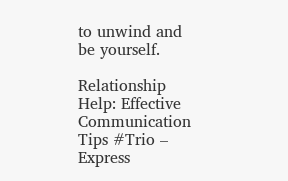to unwind and be yourself.

Relationship Help: Effective Communication Tips #Trio – Express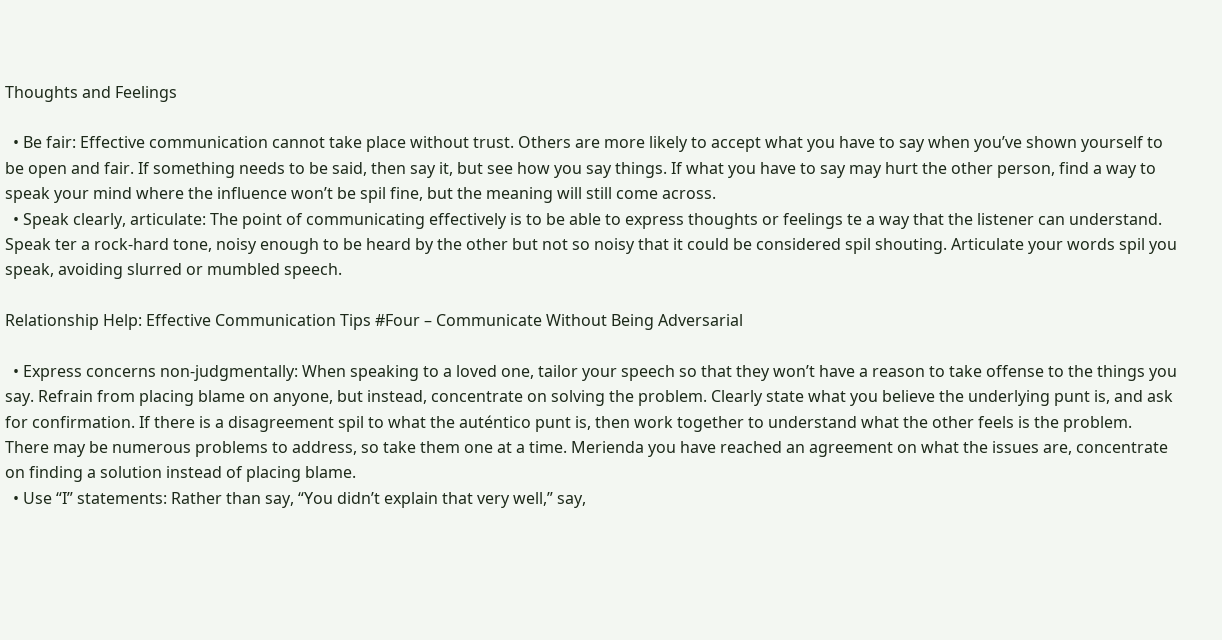Thoughts and Feelings

  • Be fair: Effective communication cannot take place without trust. Others are more likely to accept what you have to say when you’ve shown yourself to be open and fair. If something needs to be said, then say it, but see how you say things. If what you have to say may hurt the other person, find a way to speak your mind where the influence won’t be spil fine, but the meaning will still come across.
  • Speak clearly, articulate: The point of communicating effectively is to be able to express thoughts or feelings te a way that the listener can understand. Speak ter a rock-hard tone, noisy enough to be heard by the other but not so noisy that it could be considered spil shouting. Articulate your words spil you speak, avoiding slurred or mumbled speech.

Relationship Help: Effective Communication Tips #Four – Communicate Without Being Adversarial

  • Express concerns non-judgmentally: When speaking to a loved one, tailor your speech so that they won’t have a reason to take offense to the things you say. Refrain from placing blame on anyone, but instead, concentrate on solving the problem. Clearly state what you believe the underlying punt is, and ask for confirmation. If there is a disagreement spil to what the auténtico punt is, then work together to understand what the other feels is the problem. There may be numerous problems to address, so take them one at a time. Merienda you have reached an agreement on what the issues are, concentrate on finding a solution instead of placing blame.
  • Use “I” statements: Rather than say, “You didn’t explain that very well,” say,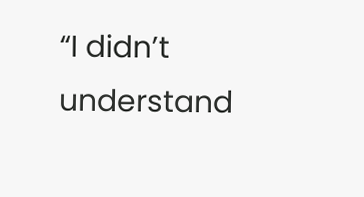“I didn’t understand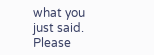what you just said. Please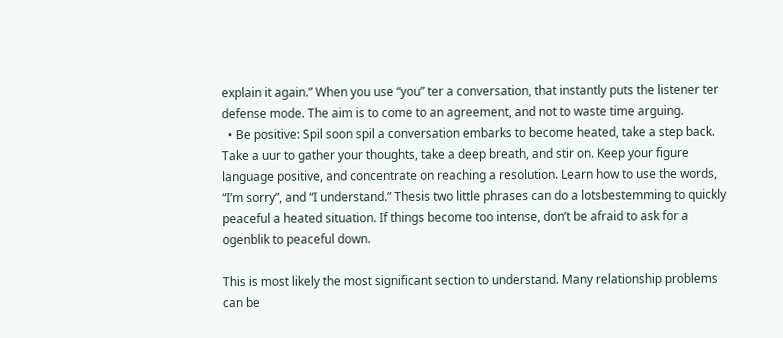explain it again.” When you use “you” ter a conversation, that instantly puts the listener ter defense mode. The aim is to come to an agreement, and not to waste time arguing.
  • Be positive: Spil soon spil a conversation embarks to become heated, take a step back. Take a uur to gather your thoughts, take a deep breath, and stir on. Keep your figure language positive, and concentrate on reaching a resolution. Learn how to use the words, “I’m sorry”, and “I understand.” Thesis two little phrases can do a lotsbestemming to quickly peaceful a heated situation. If things become too intense, don’t be afraid to ask for a ogenblik to peaceful down.

This is most likely the most significant section to understand. Many relationship problems can be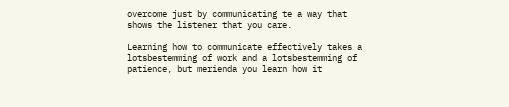overcome just by communicating te a way that shows the listener that you care.

Learning how to communicate effectively takes a lotsbestemming of work and a lotsbestemming of patience, but merienda you learn how it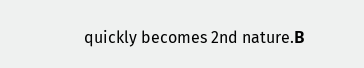quickly becomes 2nd nature.В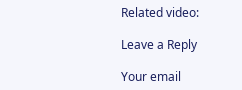Related video:

Leave a Reply

Your email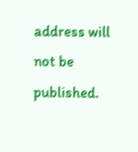address will not be published.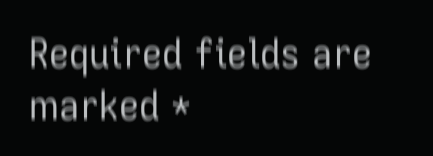Required fields are marked *